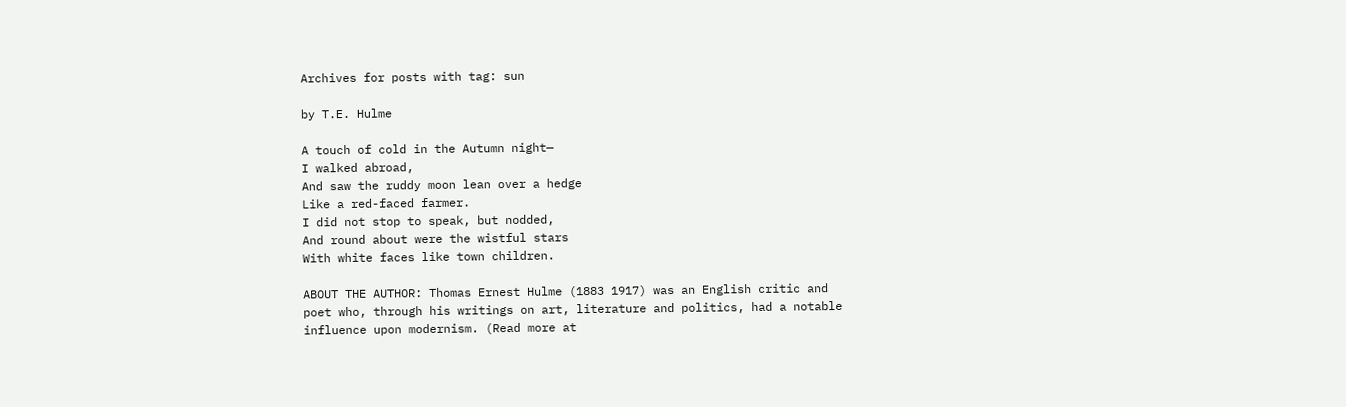Archives for posts with tag: sun

by T.E. Hulme

A touch of cold in the Autumn night—
I walked abroad,
And saw the ruddy moon lean over a hedge
Like a red-faced farmer.
I did not stop to speak, but nodded,
And round about were the wistful stars
With white faces like town children.

ABOUT THE AUTHOR: Thomas Ernest Hulme (1883 1917) was an English critic and poet who, through his writings on art, literature and politics, had a notable influence upon modernism. (Read more at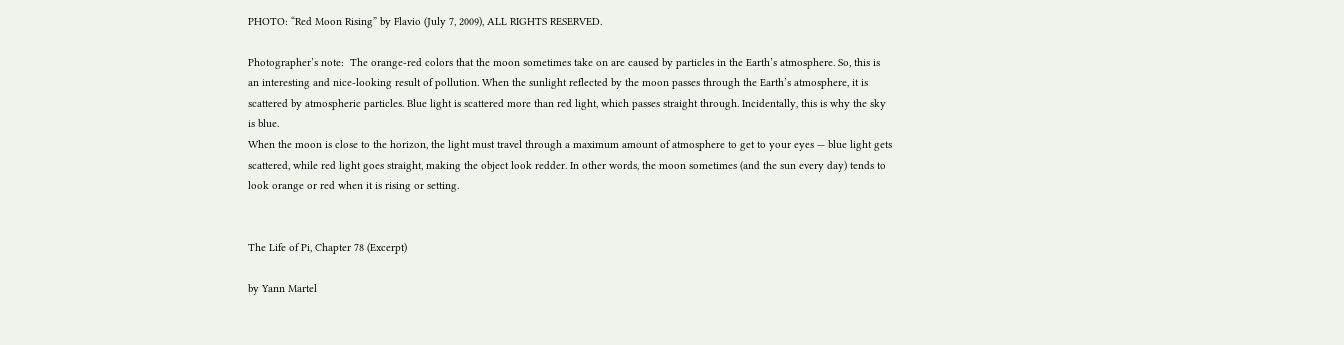PHOTO: “Red Moon Rising” by Flavio (July 7, 2009), ALL RIGHTS RESERVED.

Photographer’s note:  The orange-red colors that the moon sometimes take on are caused by particles in the Earth’s atmosphere. So, this is an interesting and nice-looking result of pollution. When the sunlight reflected by the moon passes through the Earth’s atmosphere, it is scattered by atmospheric particles. Blue light is scattered more than red light, which passes straight through. Incidentally, this is why the sky is blue.
When the moon is close to the horizon, the light must travel through a maximum amount of atmosphere to get to your eyes — blue light gets scattered, while red light goes straight, making the object look redder. In other words, the moon sometimes (and the sun every day) tends to look orange or red when it is rising or setting.


The Life of Pi, Chapter 78 (Excerpt)

by Yann Martel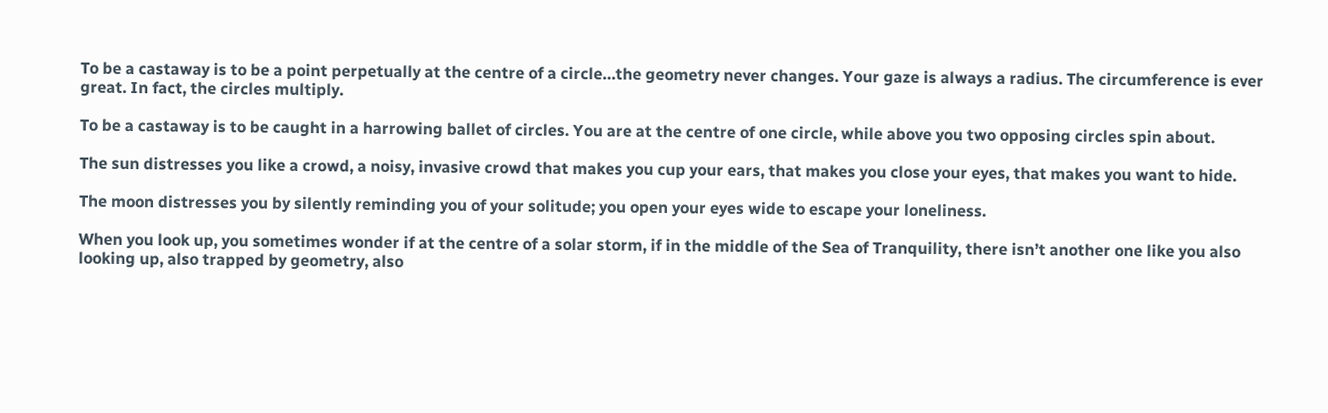To be a castaway is to be a point perpetually at the centre of a circle…the geometry never changes. Your gaze is always a radius. The circumference is ever great. In fact, the circles multiply.

To be a castaway is to be caught in a harrowing ballet of circles. You are at the centre of one circle, while above you two opposing circles spin about.

The sun distresses you like a crowd, a noisy, invasive crowd that makes you cup your ears, that makes you close your eyes, that makes you want to hide.

The moon distresses you by silently reminding you of your solitude; you open your eyes wide to escape your loneliness.

When you look up, you sometimes wonder if at the centre of a solar storm, if in the middle of the Sea of Tranquility, there isn’t another one like you also looking up, also trapped by geometry, also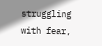struggling with fear,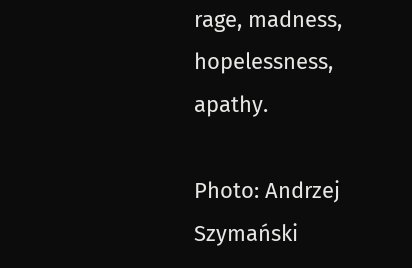rage, madness, hopelessness, apathy.

Photo: Andrzej Szymański